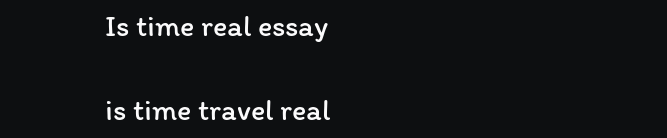Is time real essay

is time travel real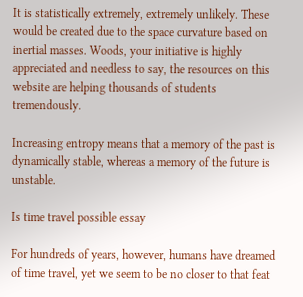It is statistically extremely, extremely unlikely. These would be created due to the space curvature based on inertial masses. Woods, your initiative is highly appreciated and needless to say, the resources on this website are helping thousands of students tremendously.

Increasing entropy means that a memory of the past is dynamically stable, whereas a memory of the future is unstable.

Is time travel possible essay

For hundreds of years, however, humans have dreamed of time travel, yet we seem to be no closer to that feat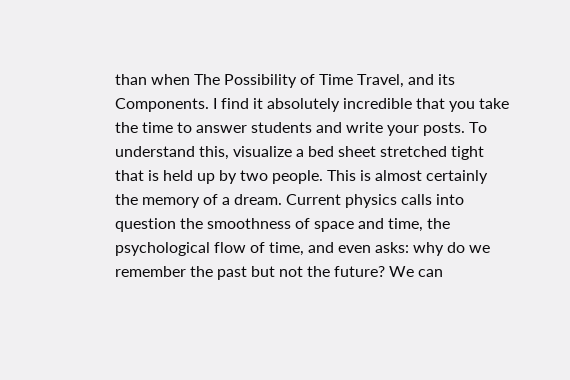than when The Possibility of Time Travel, and its Components. I find it absolutely incredible that you take the time to answer students and write your posts. To understand this, visualize a bed sheet stretched tight that is held up by two people. This is almost certainly the memory of a dream. Current physics calls into question the smoothness of space and time, the psychological flow of time, and even asks: why do we remember the past but not the future? We can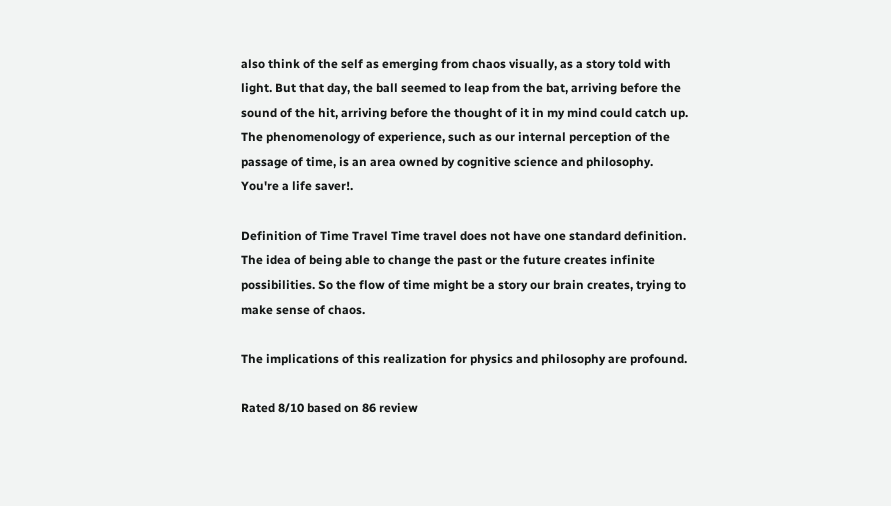also think of the self as emerging from chaos visually, as a story told with light. But that day, the ball seemed to leap from the bat, arriving before the sound of the hit, arriving before the thought of it in my mind could catch up. The phenomenology of experience, such as our internal perception of the passage of time, is an area owned by cognitive science and philosophy. You're a life saver!.

Definition of Time Travel Time travel does not have one standard definition. The idea of being able to change the past or the future creates infinite possibilities. So the flow of time might be a story our brain creates, trying to make sense of chaos.

The implications of this realization for physics and philosophy are profound.

Rated 8/10 based on 86 review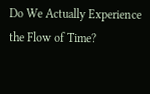Do We Actually Experience the Flow of Time?